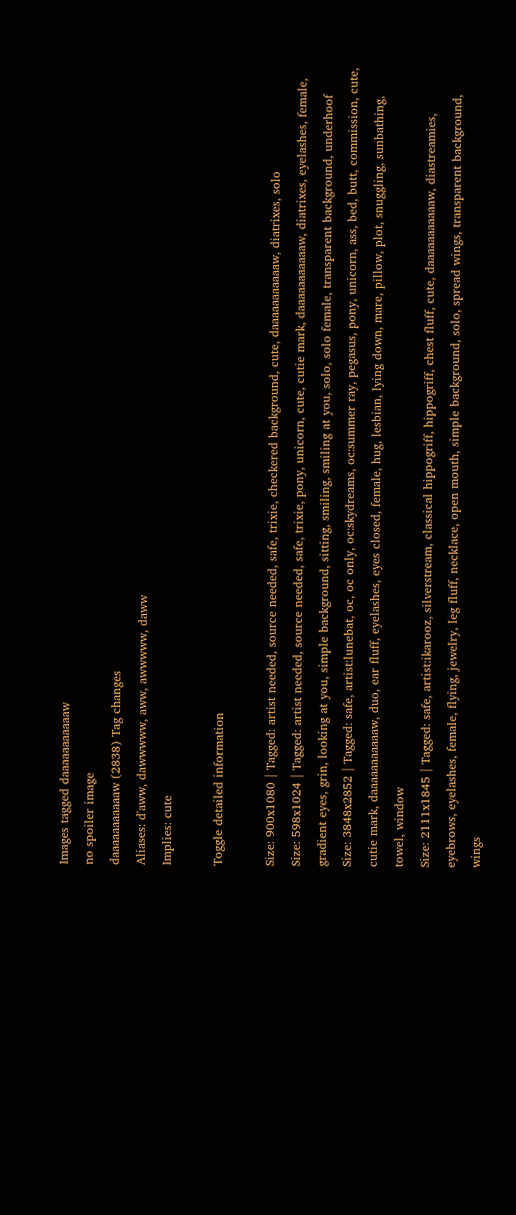Images tagged daaaaaaaaaaaw
no spoiler image
daaaaaaaaaaaw (2838) Tag changes
Aliases: d'aww, dawwwww, aww, awwwww, daww
Implies: cute

Toggle detailed information

Size: 900x1080 | Tagged: artist needed, source needed, safe, trixie, checkered background, cute, daaaaaaaaaaaw, diatrixes, solo
Size: 598x1024 | Tagged: artist needed, source needed, safe, trixie, pony, unicorn, cute, cutie mark, daaaaaaaaaaaw, diatrixes, eyelashes, female, gradient eyes, grin, looking at you, simple background, sitting, smiling, smiling at you, solo, solo female, transparent background, underhoof
Size: 3848x2852 | Tagged: safe, artist:lunebat, oc, oc only, oc:skydreams, oc:summer ray, pegasus, pony, unicorn, ass, bed, butt, commission, cute, cutie mark, daaaaaaaaaaaw, duo, ear fluff, eyelashes, eyes closed, female, hug, lesbian, lying down, mare, pillow, plot, snuggling, sunbathing, towel, window
Size: 2111x1845 | Tagged: safe, artist:ikarooz, silverstream, classical hippogriff, hippogriff, chest fluff, cute, daaaaaaaaaaaw, diastreamies, eyebrows, eyelashes, female, flying, jewelry, leg fluff, necklace, open mouth, simple background, solo, spread wings, transparent background, wings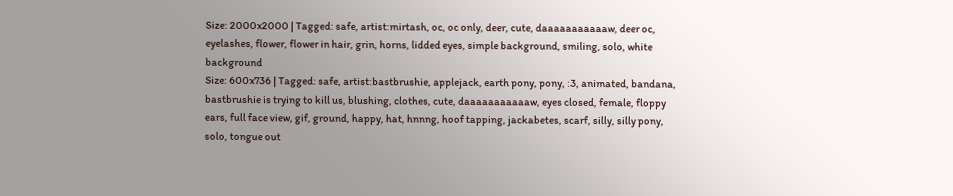Size: 2000x2000 | Tagged: safe, artist:mirtash, oc, oc only, deer, cute, daaaaaaaaaaaw, deer oc, eyelashes, flower, flower in hair, grin, horns, lidded eyes, simple background, smiling, solo, white background
Size: 600x736 | Tagged: safe, artist:bastbrushie, applejack, earth pony, pony, :3, animated, bandana, bastbrushie is trying to kill us, blushing, clothes, cute, daaaaaaaaaaaw, eyes closed, female, floppy ears, full face view, gif, ground, happy, hat, hnnng, hoof tapping, jackabetes, scarf, silly, silly pony, solo, tongue out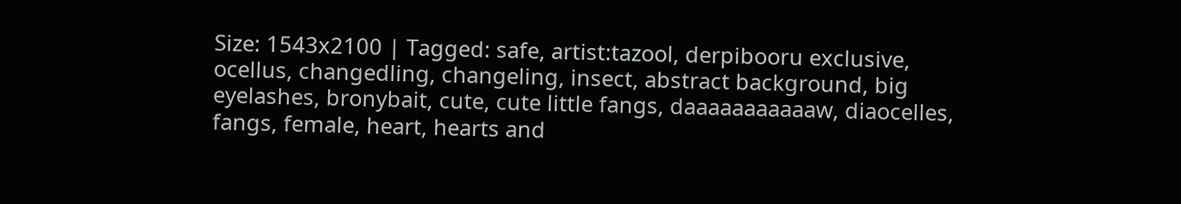Size: 1543x2100 | Tagged: safe, artist:tazool, derpibooru exclusive, ocellus, changedling, changeling, insect, abstract background, big eyelashes, bronybait, cute, cute little fangs, daaaaaaaaaaaw, diaocelles, fangs, female, heart, hearts and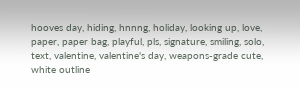hooves day, hiding, hnnng, holiday, looking up, love, paper, paper bag, playful, pls, signature, smiling, solo, text, valentine, valentine's day, weapons-grade cute, white outline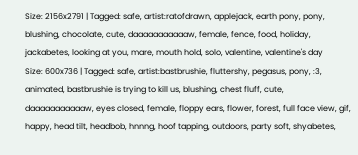Size: 2156x2791 | Tagged: safe, artist:ratofdrawn, applejack, earth pony, pony, blushing, chocolate, cute, daaaaaaaaaaaw, female, fence, food, holiday, jackabetes, looking at you, mare, mouth hold, solo, valentine, valentine's day
Size: 600x736 | Tagged: safe, artist:bastbrushie, fluttershy, pegasus, pony, :3, animated, bastbrushie is trying to kill us, blushing, chest fluff, cute, daaaaaaaaaaaw, eyes closed, female, floppy ears, flower, forest, full face view, gif, happy, head tilt, headbob, hnnng, hoof tapping, outdoors, party soft, shyabetes,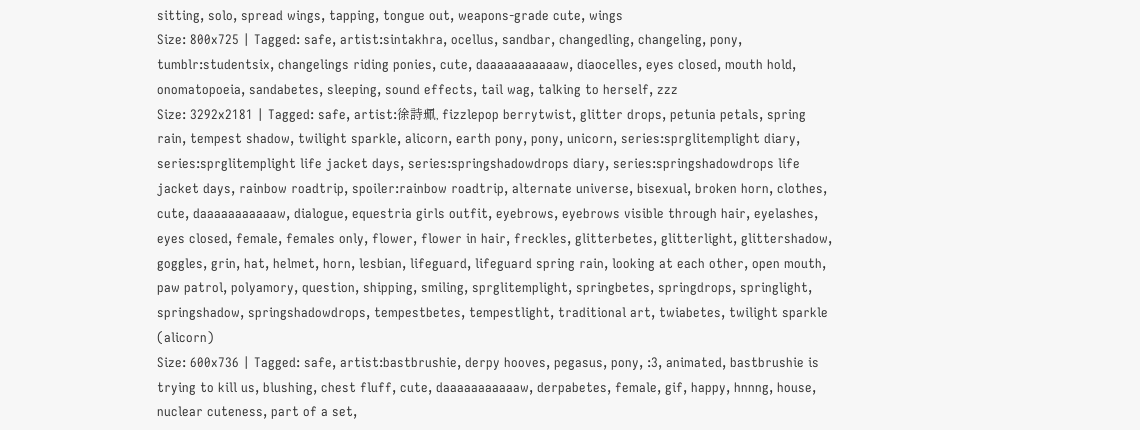sitting, solo, spread wings, tapping, tongue out, weapons-grade cute, wings
Size: 800x725 | Tagged: safe, artist:sintakhra, ocellus, sandbar, changedling, changeling, pony, tumblr:studentsix, changelings riding ponies, cute, daaaaaaaaaaaw, diaocelles, eyes closed, mouth hold, onomatopoeia, sandabetes, sleeping, sound effects, tail wag, talking to herself, zzz
Size: 3292x2181 | Tagged: safe, artist:徐詩珮, fizzlepop berrytwist, glitter drops, petunia petals, spring rain, tempest shadow, twilight sparkle, alicorn, earth pony, pony, unicorn, series:sprglitemplight diary, series:sprglitemplight life jacket days, series:springshadowdrops diary, series:springshadowdrops life jacket days, rainbow roadtrip, spoiler:rainbow roadtrip, alternate universe, bisexual, broken horn, clothes, cute, daaaaaaaaaaaw, dialogue, equestria girls outfit, eyebrows, eyebrows visible through hair, eyelashes, eyes closed, female, females only, flower, flower in hair, freckles, glitterbetes, glitterlight, glittershadow, goggles, grin, hat, helmet, horn, lesbian, lifeguard, lifeguard spring rain, looking at each other, open mouth, paw patrol, polyamory, question, shipping, smiling, sprglitemplight, springbetes, springdrops, springlight, springshadow, springshadowdrops, tempestbetes, tempestlight, traditional art, twiabetes, twilight sparkle (alicorn)
Size: 600x736 | Tagged: safe, artist:bastbrushie, derpy hooves, pegasus, pony, :3, animated, bastbrushie is trying to kill us, blushing, chest fluff, cute, daaaaaaaaaaaw, derpabetes, female, gif, happy, hnnng, house, nuclear cuteness, part of a set,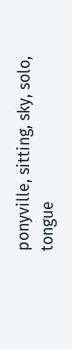ponyville, sitting, sky, solo, tongue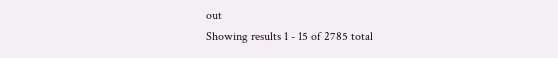out
Showing results 1 - 15 of 2785 total